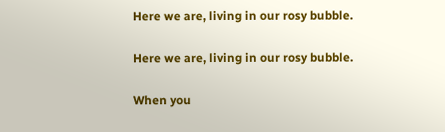Here we are, living in our rosy bubble.

Here we are, living in our rosy bubble.

When you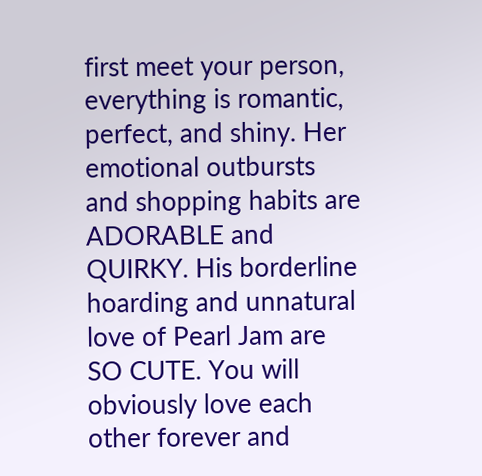first meet your person, everything is romantic, perfect, and shiny. Her emotional outbursts and shopping habits are ADORABLE and QUIRKY. His borderline hoarding and unnatural love of Pearl Jam are SO CUTE. You will obviously love each other forever and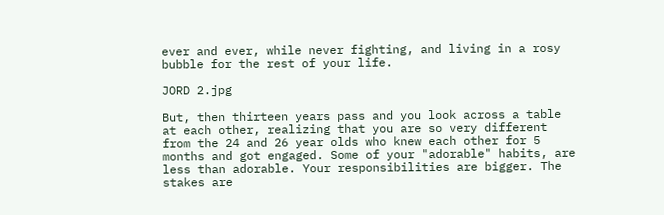ever and ever, while never fighting, and living in a rosy bubble for the rest of your life.

JORD 2.jpg

But, then thirteen years pass and you look across a table at each other, realizing that you are so very different from the 24 and 26 year olds who knew each other for 5 months and got engaged. Some of your "adorable" habits, are less than adorable. Your responsibilities are bigger. The stakes are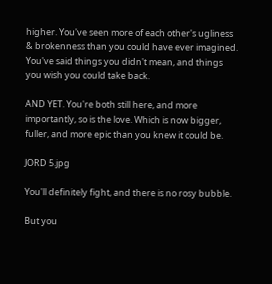higher. You've seen more of each other's ugliness & brokenness than you could have ever imagined.  You've said things you didn't mean, and things you wish you could take back.

AND YET. You're both still here, and more importantly, so is the love. Which is now bigger, fuller, and more epic than you knew it could be.

JORD 5.jpg

You'll definitely fight, and there is no rosy bubble.

But you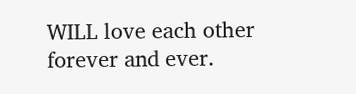WILL love each other forever and ever.